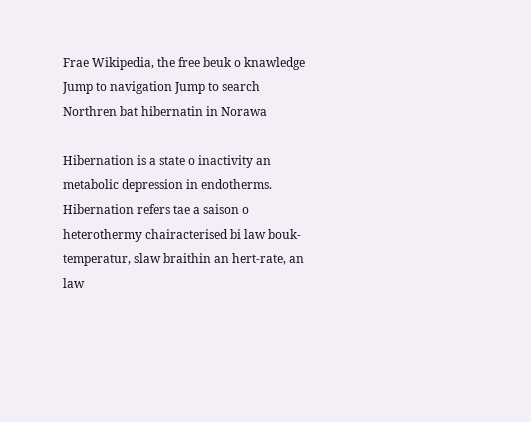Frae Wikipedia, the free beuk o knawledge
Jump to navigation Jump to search
Northren bat hibernatin in Norawa

Hibernation is a state o inactivity an metabolic depression in endotherms. Hibernation refers tae a saison o heterothermy chairacterised bi law bouk-temperatur, slaw braithin an hert-rate, an law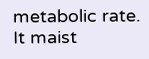metabolic rate. It maist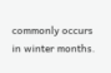commonly occurs in winter months.